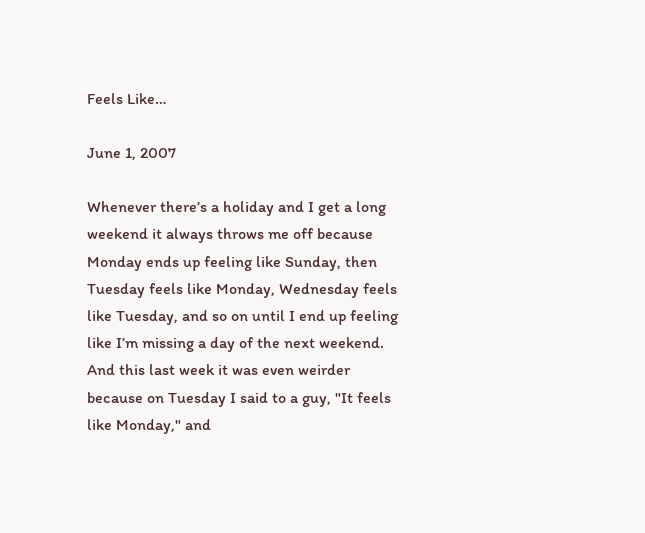Feels Like…

June 1, 2007

Whenever there’s a holiday and I get a long weekend it always throws me off because Monday ends up feeling like Sunday, then Tuesday feels like Monday, Wednesday feels like Tuesday, and so on until I end up feeling like I’m missing a day of the next weekend. And this last week it was even weirder because on Tuesday I said to a guy, "It feels like Monday," and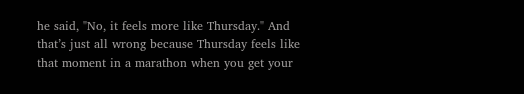he said, "No, it feels more like Thursday." And that’s just all wrong because Thursday feels like that moment in a marathon when you get your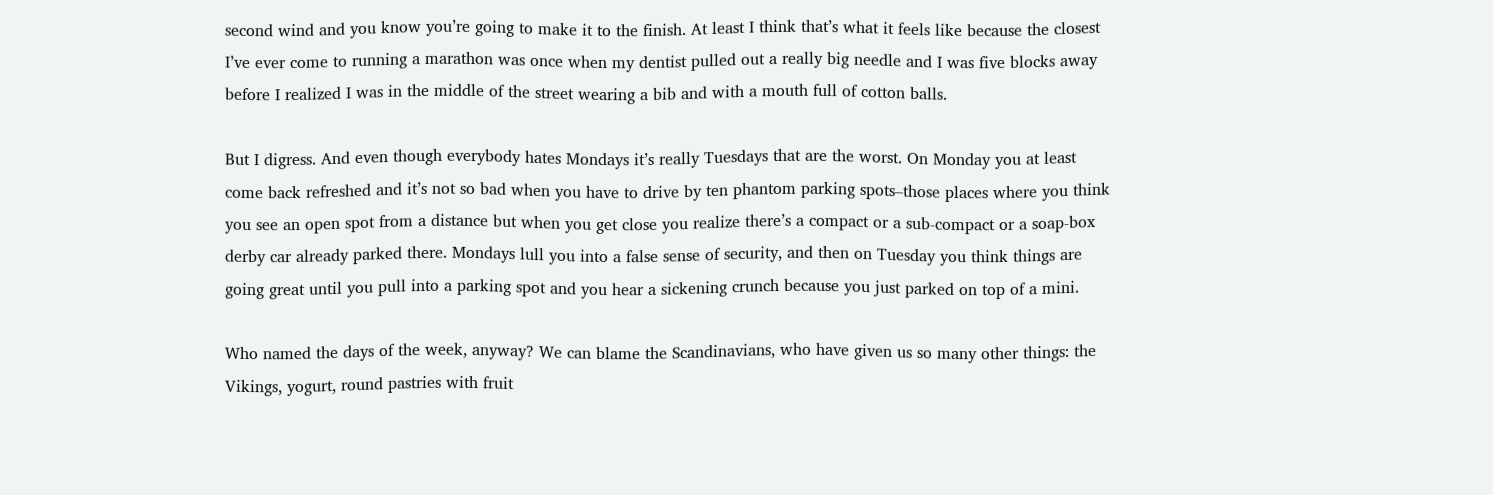second wind and you know you’re going to make it to the finish. At least I think that’s what it feels like because the closest I’ve ever come to running a marathon was once when my dentist pulled out a really big needle and I was five blocks away before I realized I was in the middle of the street wearing a bib and with a mouth full of cotton balls.

But I digress. And even though everybody hates Mondays it’s really Tuesdays that are the worst. On Monday you at least come back refreshed and it’s not so bad when you have to drive by ten phantom parking spots–those places where you think you see an open spot from a distance but when you get close you realize there’s a compact or a sub-compact or a soap-box derby car already parked there. Mondays lull you into a false sense of security, and then on Tuesday you think things are going great until you pull into a parking spot and you hear a sickening crunch because you just parked on top of a mini.

Who named the days of the week, anyway? We can blame the Scandinavians, who have given us so many other things: the Vikings, yogurt, round pastries with fruit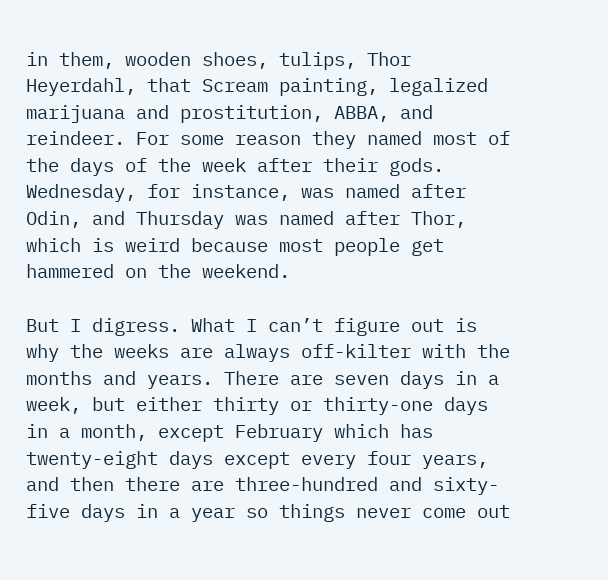in them, wooden shoes, tulips, Thor Heyerdahl, that Scream painting, legalized marijuana and prostitution, ABBA, and reindeer. For some reason they named most of the days of the week after their gods. Wednesday, for instance, was named after Odin, and Thursday was named after Thor, which is weird because most people get hammered on the weekend.

But I digress. What I can’t figure out is why the weeks are always off-kilter with the months and years. There are seven days in a week, but either thirty or thirty-one days in a month, except February which has twenty-eight days except every four years, and then there are three-hundred and sixty-five days in a year so things never come out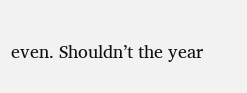even. Shouldn’t the year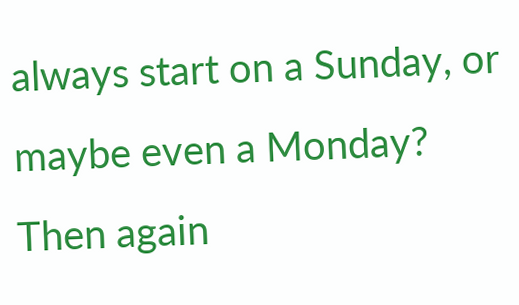always start on a Sunday, or maybe even a Monday? Then again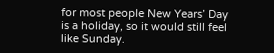for most people New Years’ Day is a holiday, so it would still feel like Sunday.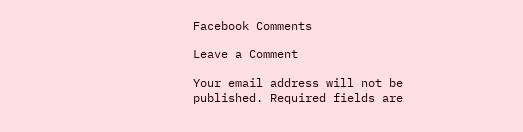Facebook Comments

Leave a Comment

Your email address will not be published. Required fields are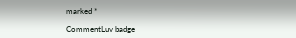marked *

CommentLuv badge